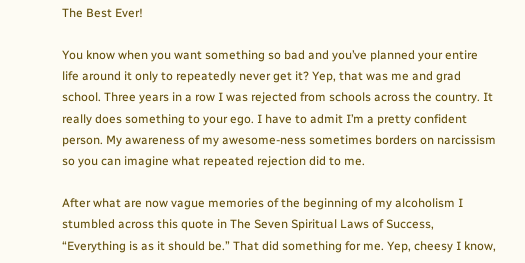The Best Ever!

You know when you want something so bad and you’ve planned your entire life around it only to repeatedly never get it? Yep, that was me and grad school. Three years in a row I was rejected from schools across the country. It really does something to your ego. I have to admit I’m a pretty confident person. My awareness of my awesome-ness sometimes borders on narcissism so you can imagine what repeated rejection did to me.

After what are now vague memories of the beginning of my alcoholism I stumbled across this quote in The Seven Spiritual Laws of Success, “Everything is as it should be.” That did something for me. Yep, cheesy I know,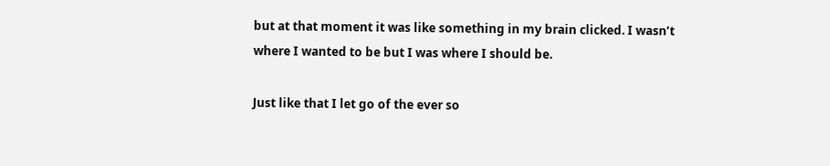but at that moment it was like something in my brain clicked. I wasn’t where I wanted to be but I was where I should be.

Just like that I let go of the ever so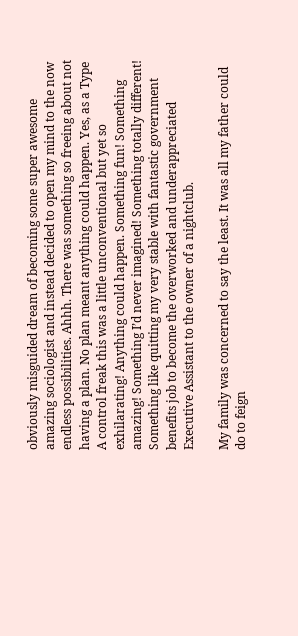obviously misguided dream of becoming some super awesome amazing sociologist and instead decided to open my mind to the now endless possibilities. Ahhh. There was something so freeing about not having a plan. No plan meant anything could happen. Yes, as a Type A control freak this was a little unconventional but yet so exhilarating! Anything could happen. Something fun! Something amazing! Something I’d never imagined! Something totally different! Something like quitting my very stable with fantastic government benefits job to become the overworked and underappreciated Executive Assistant to the owner of a nightclub.

My family was concerned to say the least. It was all my father could do to feign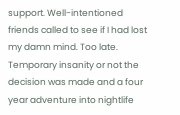support. Well-intentioned friends called to see if I had lost my damn mind. Too late. Temporary insanity or not the decision was made and a four year adventure into nightlife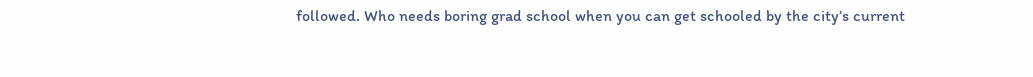followed. Who needs boring grad school when you can get schooled by the city’s current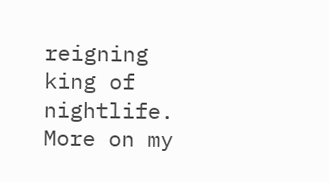reigning king of nightlife. More on my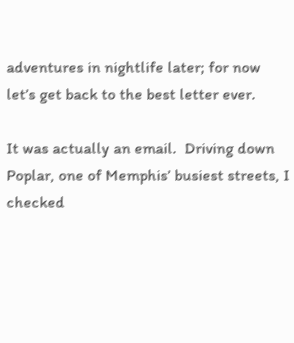adventures in nightlife later; for now let’s get back to the best letter ever.

It was actually an email.  Driving down Poplar, one of Memphis’ busiest streets, I checked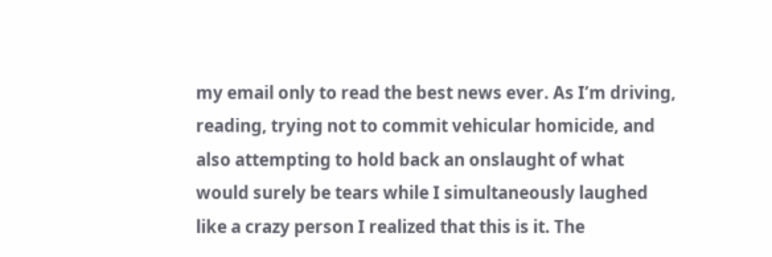my email only to read the best news ever. As I’m driving, reading, trying not to commit vehicular homicide, and also attempting to hold back an onslaught of what would surely be tears while I simultaneously laughed like a crazy person I realized that this is it. The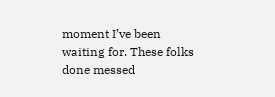moment I’ve been waiting for. These folks done messed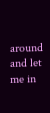around and let me in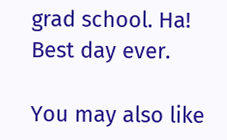grad school. Ha! Best day ever.

You may also like